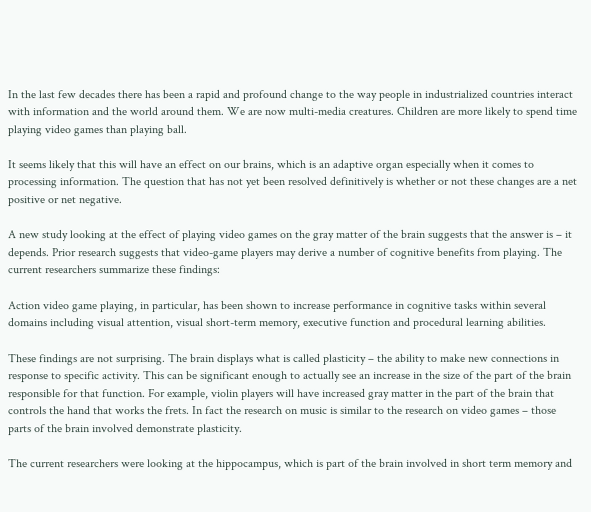In the last few decades there has been a rapid and profound change to the way people in industrialized countries interact with information and the world around them. We are now multi-media creatures. Children are more likely to spend time playing video games than playing ball.

It seems likely that this will have an effect on our brains, which is an adaptive organ especially when it comes to processing information. The question that has not yet been resolved definitively is whether or not these changes are a net positive or net negative.

A new study looking at the effect of playing video games on the gray matter of the brain suggests that the answer is – it depends. Prior research suggests that video-game players may derive a number of cognitive benefits from playing. The current researchers summarize these findings:

Action video game playing, in particular, has been shown to increase performance in cognitive tasks within several domains including visual attention, visual short-term memory, executive function and procedural learning abilities.

These findings are not surprising. The brain displays what is called plasticity – the ability to make new connections in response to specific activity. This can be significant enough to actually see an increase in the size of the part of the brain responsible for that function. For example, violin players will have increased gray matter in the part of the brain that controls the hand that works the frets. In fact the research on music is similar to the research on video games – those parts of the brain involved demonstrate plasticity.

The current researchers were looking at the hippocampus, which is part of the brain involved in short term memory and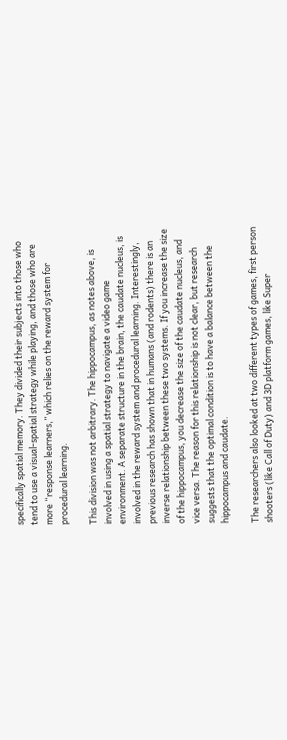specifically spatial memory. They divided their subjects into those who tend to use a visual-spatial strategy while playing, and those who are more “response learners,” which relies on the reward system for procedural learning.

This division was not arbitrary. The hippocampus, as notes above, is involved in using a spatial strategy to navigate a video game environment. A separate structure in the brain, the caudate nucleus, is involved in the reward system and procedural learning. Interestingly, previous research has shown that in humans (and rodents) there is an inverse relationship between these two systems. If you increase the size of the hippocampus, you decrease the size of the caudate nucleus, and vice versa. The reason for this relationship is not clear, but research suggests that the optimal condition is to have a balance between the hippocampus and caudate.

The researchers also looked at two different types of games, first person shooters (like Call of Duty) and 3D platform games, like Super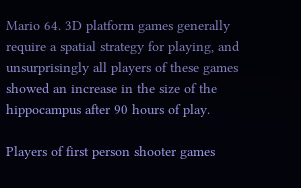Mario 64. 3D platform games generally require a spatial strategy for playing, and unsurprisingly all players of these games showed an increase in the size of the hippocampus after 90 hours of play.

Players of first person shooter games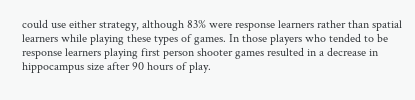could use either strategy, although 83% were response learners rather than spatial learners while playing these types of games. In those players who tended to be response learners playing first person shooter games resulted in a decrease in hippocampus size after 90 hours of play.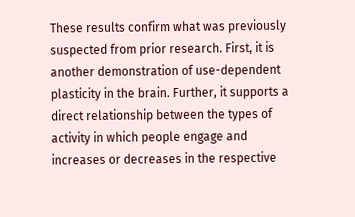These results confirm what was previously suspected from prior research. First, it is another demonstration of use-dependent plasticity in the brain. Further, it supports a direct relationship between the types of activity in which people engage and increases or decreases in the respective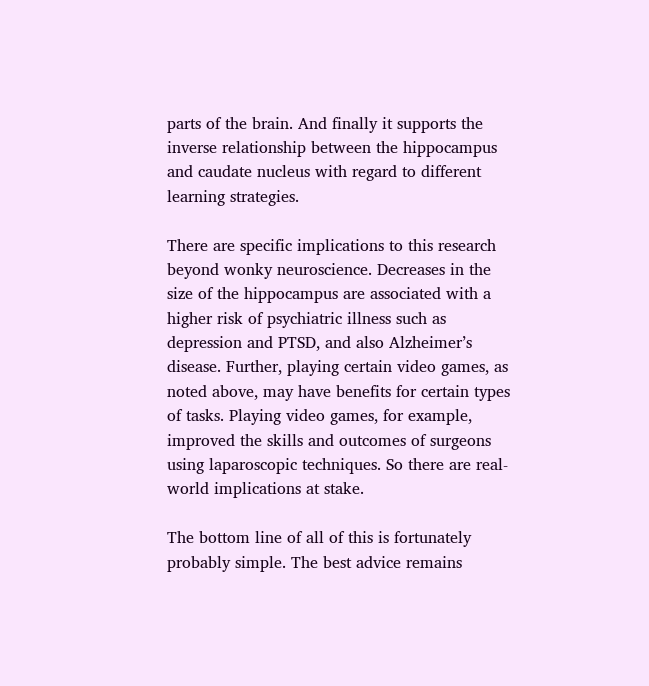parts of the brain. And finally it supports the inverse relationship between the hippocampus and caudate nucleus with regard to different learning strategies.

There are specific implications to this research beyond wonky neuroscience. Decreases in the size of the hippocampus are associated with a higher risk of psychiatric illness such as depression and PTSD, and also Alzheimer’s disease. Further, playing certain video games, as noted above, may have benefits for certain types of tasks. Playing video games, for example, improved the skills and outcomes of surgeons using laparoscopic techniques. So there are real-world implications at stake.

The bottom line of all of this is fortunately probably simple. The best advice remains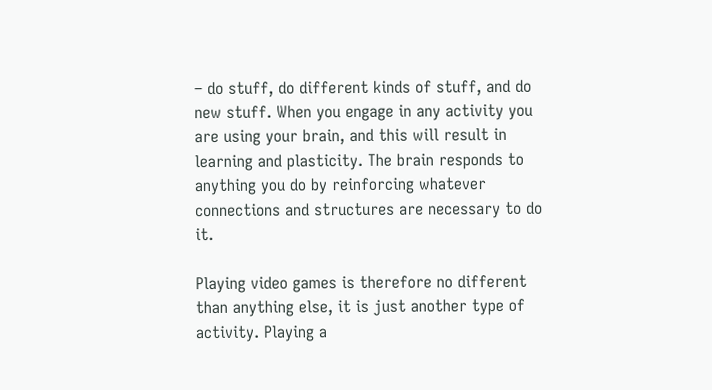– do stuff, do different kinds of stuff, and do new stuff. When you engage in any activity you are using your brain, and this will result in learning and plasticity. The brain responds to anything you do by reinforcing whatever connections and structures are necessary to do it.

Playing video games is therefore no different than anything else, it is just another type of activity. Playing a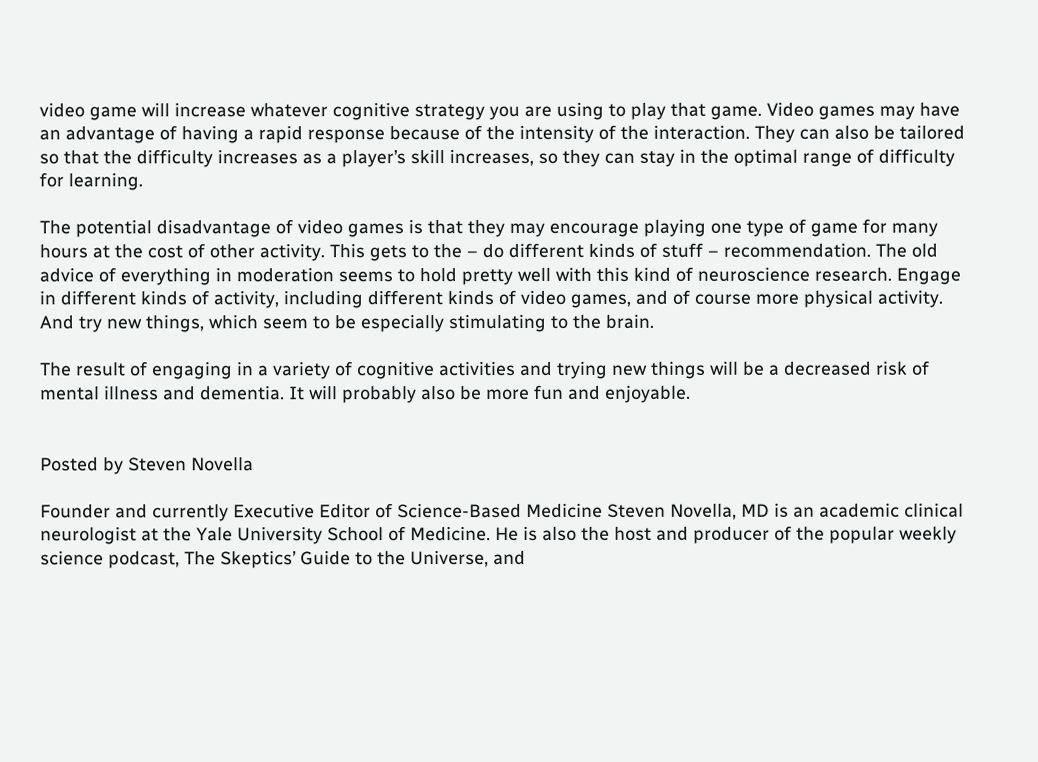video game will increase whatever cognitive strategy you are using to play that game. Video games may have an advantage of having a rapid response because of the intensity of the interaction. They can also be tailored so that the difficulty increases as a player’s skill increases, so they can stay in the optimal range of difficulty for learning.

The potential disadvantage of video games is that they may encourage playing one type of game for many hours at the cost of other activity. This gets to the – do different kinds of stuff – recommendation. The old advice of everything in moderation seems to hold pretty well with this kind of neuroscience research. Engage in different kinds of activity, including different kinds of video games, and of course more physical activity. And try new things, which seem to be especially stimulating to the brain.

The result of engaging in a variety of cognitive activities and trying new things will be a decreased risk of mental illness and dementia. It will probably also be more fun and enjoyable.


Posted by Steven Novella

Founder and currently Executive Editor of Science-Based Medicine Steven Novella, MD is an academic clinical neurologist at the Yale University School of Medicine. He is also the host and producer of the popular weekly science podcast, The Skeptics’ Guide to the Universe, and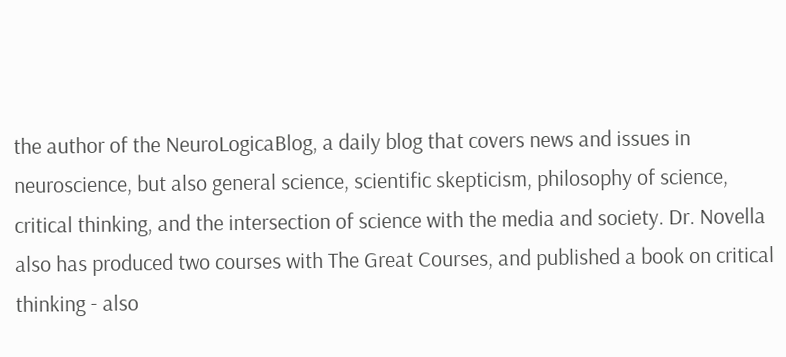the author of the NeuroLogicaBlog, a daily blog that covers news and issues in neuroscience, but also general science, scientific skepticism, philosophy of science, critical thinking, and the intersection of science with the media and society. Dr. Novella also has produced two courses with The Great Courses, and published a book on critical thinking - also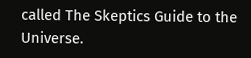called The Skeptics Guide to the Universe.